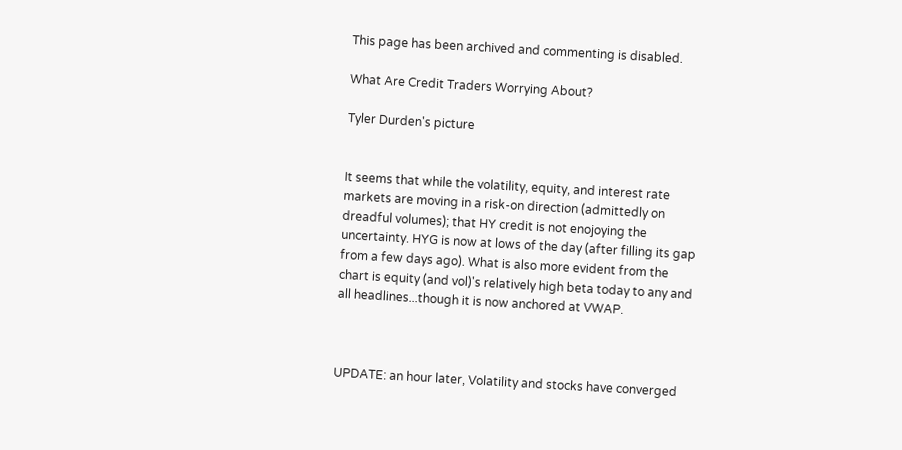This page has been archived and commenting is disabled.

What Are Credit Traders Worrying About?

Tyler Durden's picture


It seems that while the volatility, equity, and interest rate markets are moving in a risk-on direction (admittedly on dreadful volumes); that HY credit is not enojoying the uncertainty. HYG is now at lows of the day (after filling its gap from a few days ago). What is also more evident from the chart is equity (and vol)'s relatively high beta today to any and all headlines...though it is now anchored at VWAP.



UPDATE: an hour later, Volatility and stocks have converged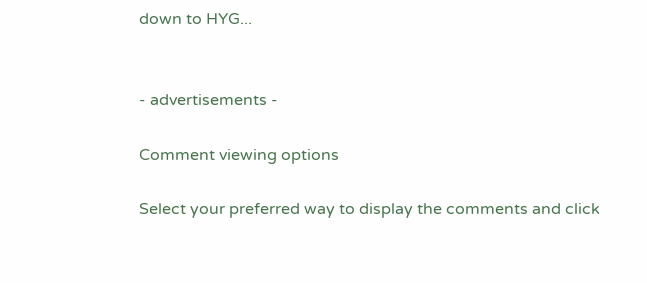down to HYG...


- advertisements -

Comment viewing options

Select your preferred way to display the comments and click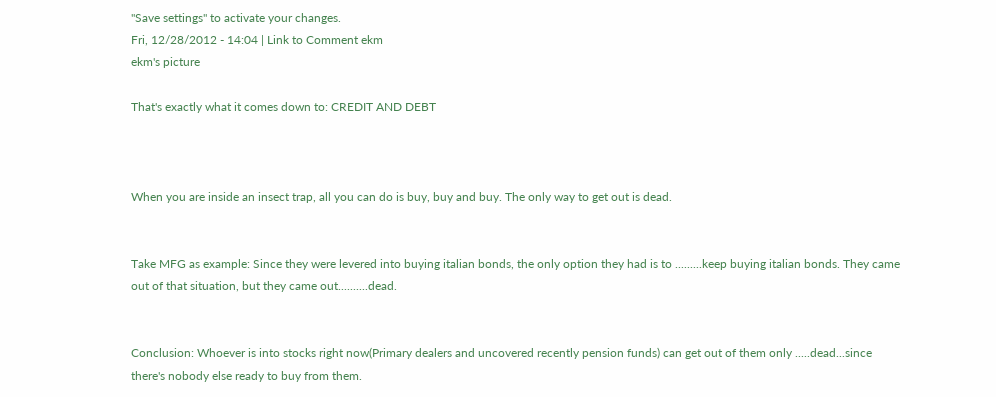"Save settings" to activate your changes.
Fri, 12/28/2012 - 14:04 | Link to Comment ekm
ekm's picture

That's exactly what it comes down to: CREDIT AND DEBT



When you are inside an insect trap, all you can do is buy, buy and buy. The only way to get out is dead.


Take MFG as example: Since they were levered into buying italian bonds, the only option they had is to .........keep buying italian bonds. They came out of that situation, but they came out..........dead.


Conclusion: Whoever is into stocks right now(Primary dealers and uncovered recently pension funds) can get out of them only .....dead...since there's nobody else ready to buy from them.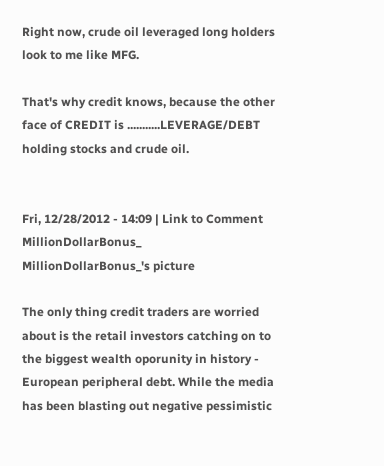Right now, crude oil leveraged long holders look to me like MFG.

That's why credit knows, because the other face of CREDIT is ...........LEVERAGE/DEBT holding stocks and crude oil.


Fri, 12/28/2012 - 14:09 | Link to Comment MillionDollarBonus_
MillionDollarBonus_'s picture

The only thing credit traders are worried about is the retail investors catching on to the biggest wealth oporunity in history - European peripheral debt. While the media has been blasting out negative pessimistic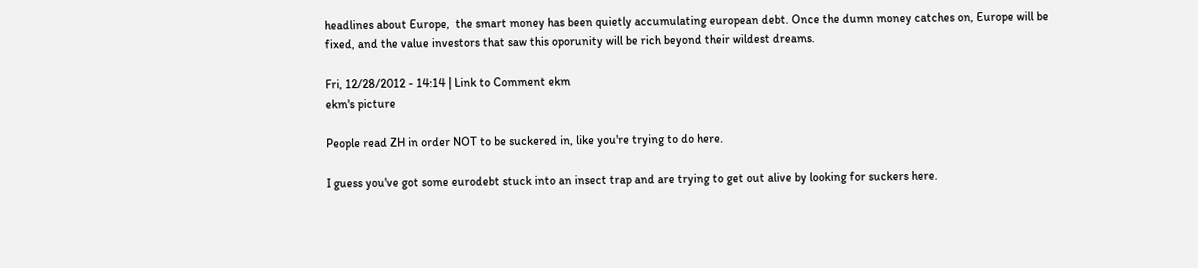headlines about Europe,  the smart money has been quietly accumulating european debt. Once the dumn money catches on, Europe will be fixed, and the value investors that saw this oporunity will be rich beyond their wildest dreams.

Fri, 12/28/2012 - 14:14 | Link to Comment ekm
ekm's picture

People read ZH in order NOT to be suckered in, like you're trying to do here.

I guess you've got some eurodebt stuck into an insect trap and are trying to get out alive by looking for suckers here.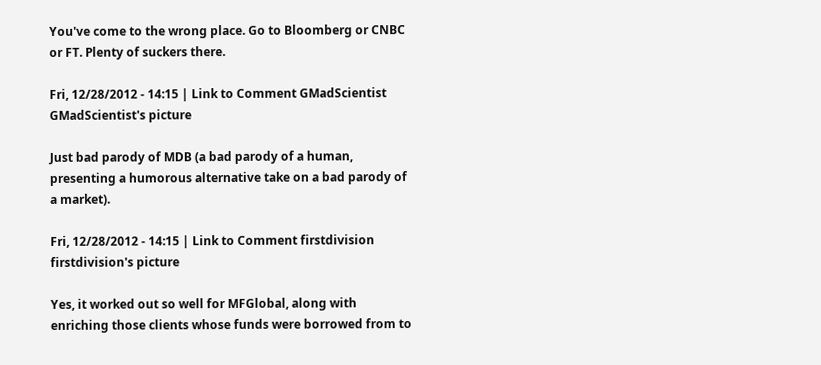You've come to the wrong place. Go to Bloomberg or CNBC or FT. Plenty of suckers there.

Fri, 12/28/2012 - 14:15 | Link to Comment GMadScientist
GMadScientist's picture

Just bad parody of MDB (a bad parody of a human, presenting a humorous alternative take on a bad parody of a market).

Fri, 12/28/2012 - 14:15 | Link to Comment firstdivision
firstdivision's picture

Yes, it worked out so well for MFGlobal, along with enriching those clients whose funds were borrowed from to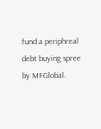fund a periphreal debt buying spree by MFGlobal.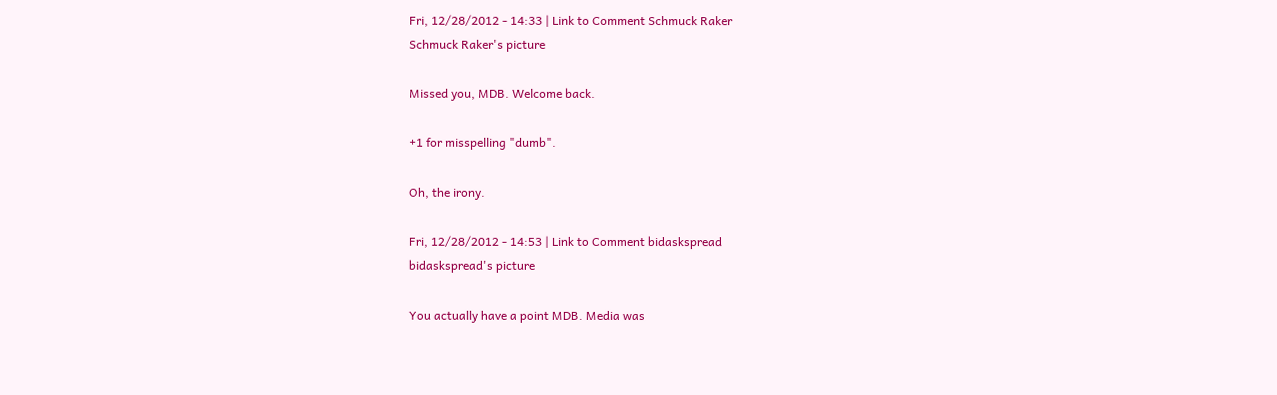Fri, 12/28/2012 - 14:33 | Link to Comment Schmuck Raker
Schmuck Raker's picture

Missed you, MDB. Welcome back.

+1 for misspelling "dumb".

Oh, the irony.

Fri, 12/28/2012 - 14:53 | Link to Comment bidaskspread
bidaskspread's picture

You actually have a point MDB. Media was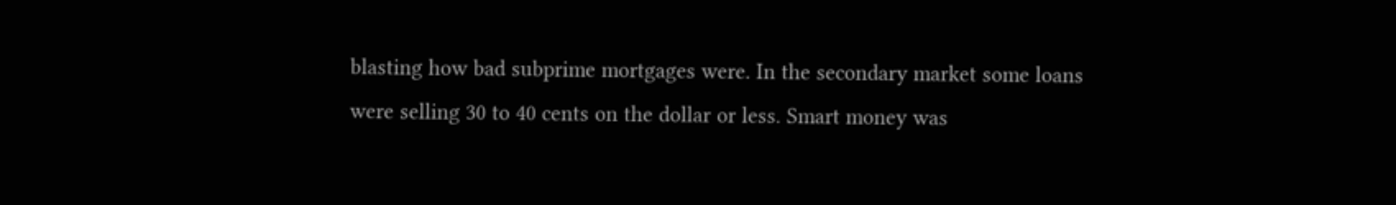blasting how bad subprime mortgages were. In the secondary market some loans were selling 30 to 40 cents on the dollar or less. Smart money was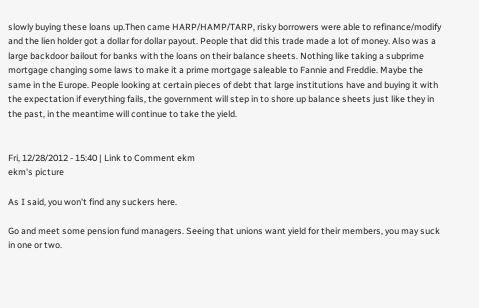slowly buying these loans up.Then came HARP/HAMP/TARP, risky borrowers were able to refinance/modify and the lien holder got a dollar for dollar payout. People that did this trade made a lot of money. Also was a large backdoor bailout for banks with the loans on their balance sheets. Nothing like taking a subprime mortgage changing some laws to make it a prime mortgage saleable to Fannie and Freddie. Maybe the same in the Europe. People looking at certain pieces of debt that large institutions have and buying it with the expectation if everything fails, the government will step in to shore up balance sheets just like they in the past, in the meantime will continue to take the yield.


Fri, 12/28/2012 - 15:40 | Link to Comment ekm
ekm's picture

As I said, you won't find any suckers here.

Go and meet some pension fund managers. Seeing that unions want yield for their members, you may suck in one or two.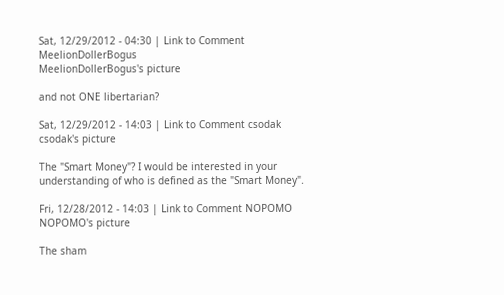Sat, 12/29/2012 - 04:30 | Link to Comment MeelionDollerBogus
MeelionDollerBogus's picture

and not ONE libertarian?

Sat, 12/29/2012 - 14:03 | Link to Comment csodak
csodak's picture

The "Smart Money"? I would be interested in your understanding of who is defined as the "Smart Money".

Fri, 12/28/2012 - 14:03 | Link to Comment NOPOMO
NOPOMO's picture

The sham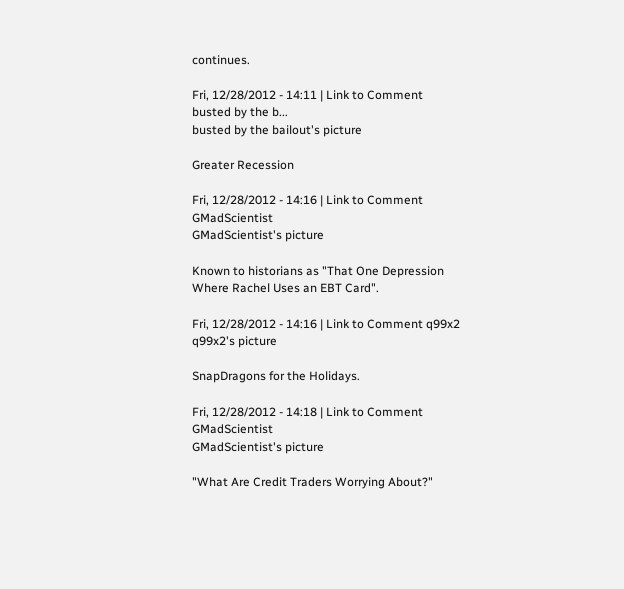continues.

Fri, 12/28/2012 - 14:11 | Link to Comment busted by the b...
busted by the bailout's picture

Greater Recession

Fri, 12/28/2012 - 14:16 | Link to Comment GMadScientist
GMadScientist's picture

Known to historians as "That One Depression Where Rachel Uses an EBT Card".

Fri, 12/28/2012 - 14:16 | Link to Comment q99x2
q99x2's picture

SnapDragons for the Holidays.

Fri, 12/28/2012 - 14:18 | Link to Comment GMadScientist
GMadScientist's picture

"What Are Credit Traders Worrying About?"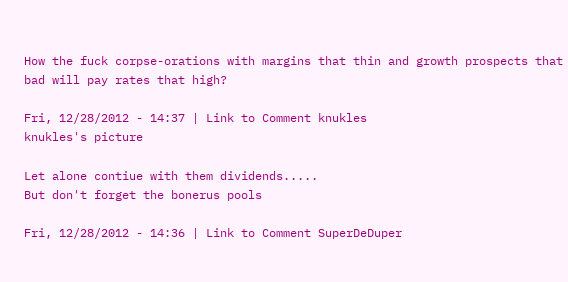How the fuck corpse-orations with margins that thin and growth prospects that bad will pay rates that high?

Fri, 12/28/2012 - 14:37 | Link to Comment knukles
knukles's picture

Let alone contiue with them dividends.....
But don't forget the bonerus pools

Fri, 12/28/2012 - 14:36 | Link to Comment SuperDeDuper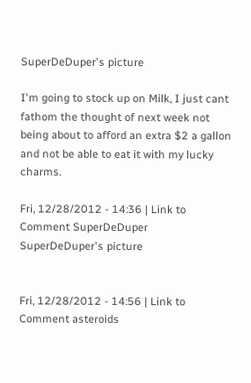SuperDeDuper's picture

I'm going to stock up on Milk, I just cant fathom the thought of next week not being about to afford an extra $2 a gallon and not be able to eat it with my lucky charms.

Fri, 12/28/2012 - 14:36 | Link to Comment SuperDeDuper
SuperDeDuper's picture


Fri, 12/28/2012 - 14:56 | Link to Comment asteroids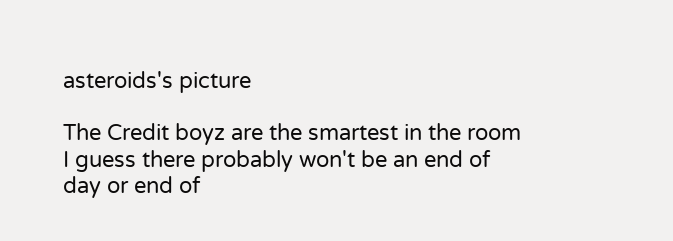asteroids's picture

The Credit boyz are the smartest in the room I guess there probably won't be an end of day or end of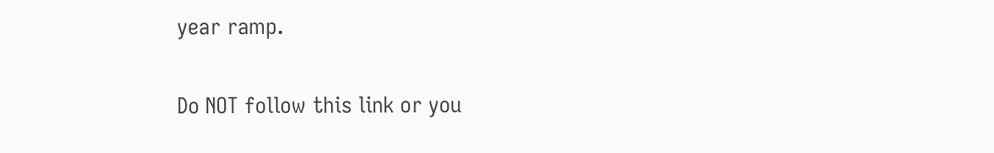year ramp.

Do NOT follow this link or you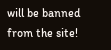will be banned from the site!